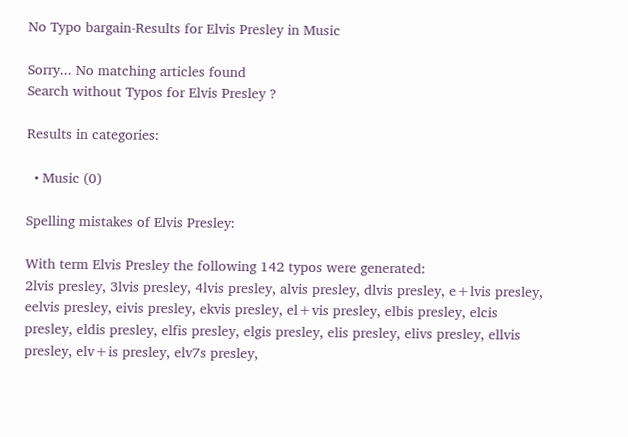No Typo bargain-Results for Elvis Presley in Music

Sorry... No matching articles found
Search without Typos for Elvis Presley ?

Results in categories:

  • Music (0)

Spelling mistakes of Elvis Presley:

With term Elvis Presley the following 142 typos were generated:
2lvis presley, 3lvis presley, 4lvis presley, alvis presley, dlvis presley, e+lvis presley, eelvis presley, eivis presley, ekvis presley, el+vis presley, elbis presley, elcis presley, eldis presley, elfis presley, elgis presley, elis presley, elivs presley, ellvis presley, elv+is presley, elv7s presley,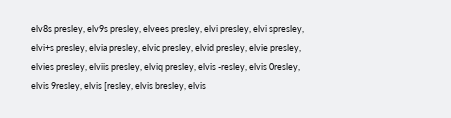elv8s presley, elv9s presley, elvees presley, elvi presley, elvi spresley, elvi+s presley, elvia presley, elvic presley, elvid presley, elvie presley, elvies presley, elviis presley, elviq presley, elvis -resley, elvis 0resley, elvis 9resley, elvis [resley, elvis bresley, elvis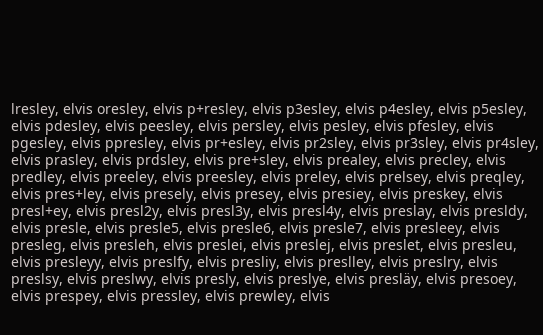lresley, elvis oresley, elvis p+resley, elvis p3esley, elvis p4esley, elvis p5esley, elvis pdesley, elvis peesley, elvis persley, elvis pesley, elvis pfesley, elvis pgesley, elvis ppresley, elvis pr+esley, elvis pr2sley, elvis pr3sley, elvis pr4sley, elvis prasley, elvis prdsley, elvis pre+sley, elvis prealey, elvis precley, elvis predley, elvis preeley, elvis preesley, elvis preley, elvis prelsey, elvis preqley, elvis pres+ley, elvis presely, elvis presey, elvis presiey, elvis preskey, elvis presl+ey, elvis presl2y, elvis presl3y, elvis presl4y, elvis preslay, elvis presldy, elvis presle, elvis presle5, elvis presle6, elvis presle7, elvis presleey, elvis presleg, elvis presleh, elvis preslei, elvis preslej, elvis preslet, elvis presleu, elvis presleyy, elvis preslfy, elvis presliy, elvis preslley, elvis preslry, elvis preslsy, elvis preslwy, elvis presly, elvis preslye, elvis presläy, elvis presoey, elvis prespey, elvis pressley, elvis prewley, elvis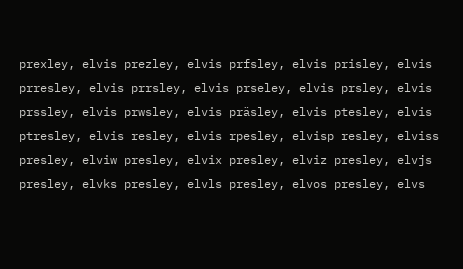prexley, elvis prezley, elvis prfsley, elvis prisley, elvis prresley, elvis prrsley, elvis prseley, elvis prsley, elvis prssley, elvis prwsley, elvis präsley, elvis ptesley, elvis ptresley, elvis resley, elvis rpesley, elvisp resley, elviss presley, elviw presley, elvix presley, elviz presley, elvjs presley, elvks presley, elvls presley, elvos presley, elvs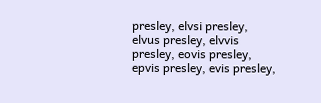presley, elvsi presley, elvus presley, elvvis presley, eovis presley, epvis presley, evis presley,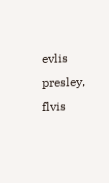evlis presley, flvis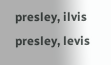presley, ilvis presley, levis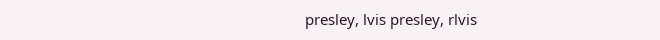presley, lvis presley, rlvis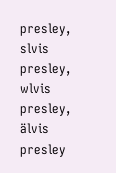presley, slvis presley, wlvis presley, älvis presley